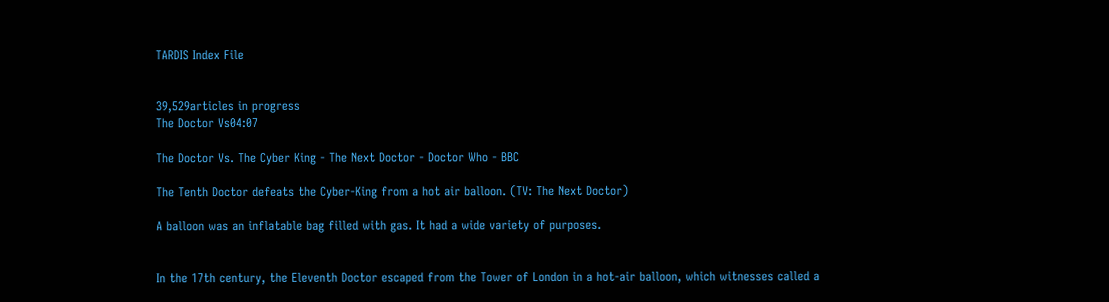TARDIS Index File


39,529articles in progress
The Doctor Vs04:07

The Doctor Vs. The Cyber King - The Next Doctor - Doctor Who - BBC

The Tenth Doctor defeats the Cyber-King from a hot air balloon. (TV: The Next Doctor)

A balloon was an inflatable bag filled with gas. It had a wide variety of purposes.


In the 17th century, the Eleventh Doctor escaped from the Tower of London in a hot-air balloon, which witnesses called a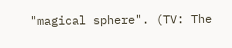"magical sphere". (TV: The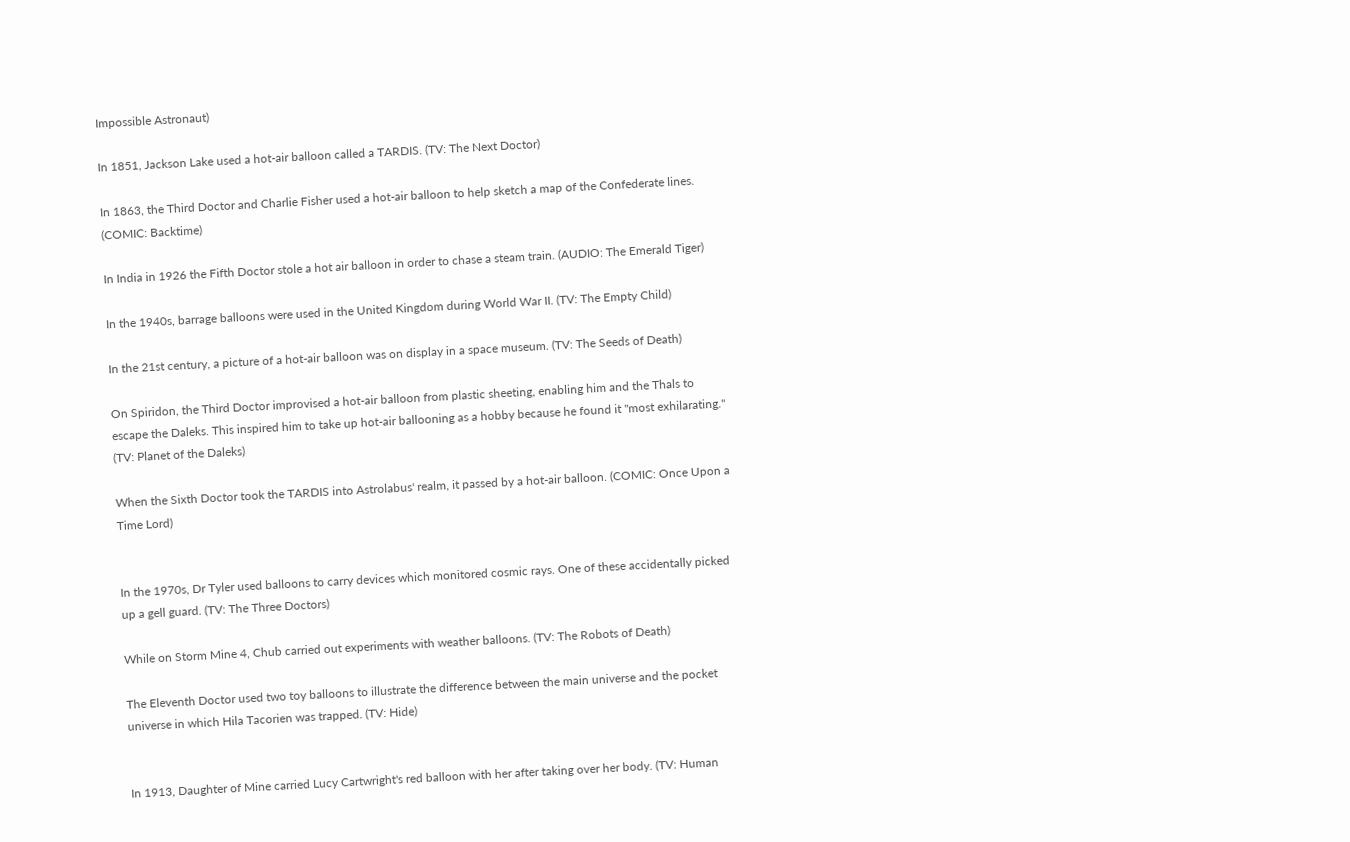Impossible Astronaut)

In 1851, Jackson Lake used a hot-air balloon called a TARDIS. (TV: The Next Doctor)

In 1863, the Third Doctor and Charlie Fisher used a hot-air balloon to help sketch a map of the Confederate lines. (COMIC: Backtime)

In India in 1926 the Fifth Doctor stole a hot air balloon in order to chase a steam train. (AUDIO: The Emerald Tiger)

In the 1940s, barrage balloons were used in the United Kingdom during World War II. (TV: The Empty Child)

In the 21st century, a picture of a hot-air balloon was on display in a space museum. (TV: The Seeds of Death)

On Spiridon, the Third Doctor improvised a hot-air balloon from plastic sheeting, enabling him and the Thals to escape the Daleks. This inspired him to take up hot-air ballooning as a hobby because he found it "most exhilarating." (TV: Planet of the Daleks)

When the Sixth Doctor took the TARDIS into Astrolabus' realm, it passed by a hot-air balloon. (COMIC: Once Upon a Time Lord)


In the 1970s, Dr Tyler used balloons to carry devices which monitored cosmic rays. One of these accidentally picked up a gell guard. (TV: The Three Doctors)

While on Storm Mine 4, Chub carried out experiments with weather balloons. (TV: The Robots of Death)

The Eleventh Doctor used two toy balloons to illustrate the difference between the main universe and the pocket universe in which Hila Tacorien was trapped. (TV: Hide)


In 1913, Daughter of Mine carried Lucy Cartwright's red balloon with her after taking over her body. (TV: Human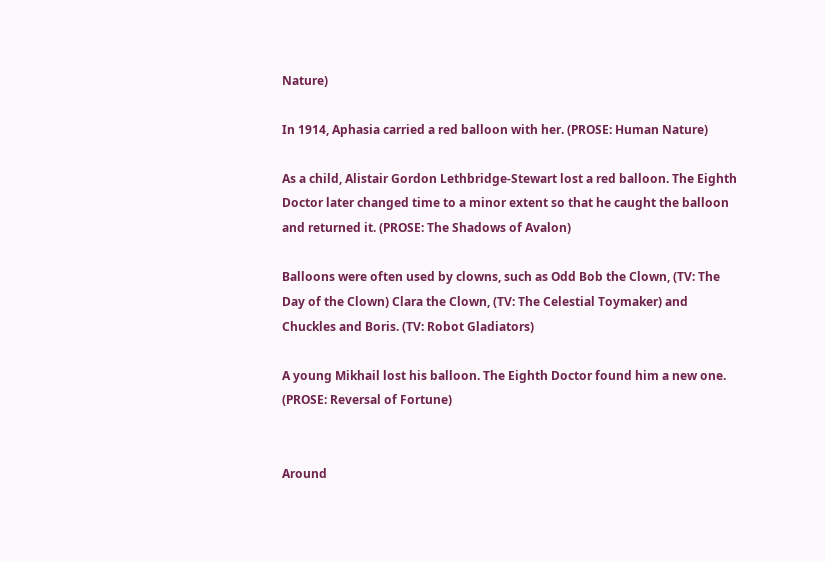Nature)

In 1914, Aphasia carried a red balloon with her. (PROSE: Human Nature)

As a child, Alistair Gordon Lethbridge-Stewart lost a red balloon. The Eighth Doctor later changed time to a minor extent so that he caught the balloon and returned it. (PROSE: The Shadows of Avalon)

Balloons were often used by clowns, such as Odd Bob the Clown, (TV: The Day of the Clown) Clara the Clown, (TV: The Celestial Toymaker) and Chuckles and Boris. (TV: Robot Gladiators)

A young Mikhail lost his balloon. The Eighth Doctor found him a new one. (PROSE: Reversal of Fortune)


Around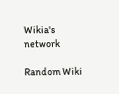Wikia's network

Random Wiki